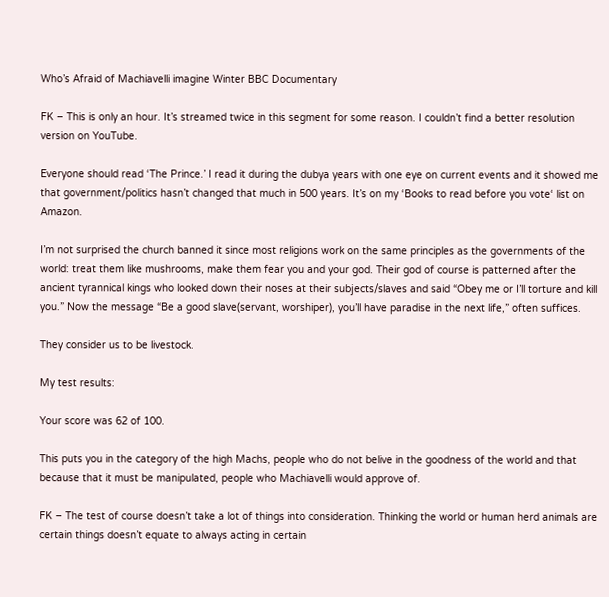Who’s Afraid of Machiavelli imagine Winter BBC Documentary

FK – This is only an hour. It’s streamed twice in this segment for some reason. I couldn’t find a better resolution version on YouTube.

Everyone should read ‘The Prince.’ I read it during the dubya years with one eye on current events and it showed me that government/politics hasn’t changed that much in 500 years. It’s on my ‘Books to read before you vote‘ list on Amazon.

I’m not surprised the church banned it since most religions work on the same principles as the governments of the world: treat them like mushrooms, make them fear you and your god. Their god of course is patterned after the ancient tyrannical kings who looked down their noses at their subjects/slaves and said “Obey me or I’ll torture and kill you.” Now the message “Be a good slave(servant, worshiper), you’ll have paradise in the next life,” often suffices.

They consider us to be livestock.

My test results:

Your score was 62 of 100.

This puts you in the category of the high Machs, people who do not belive in the goodness of the world and that because that it must be manipulated, people who Machiavelli would approve of.

FK – The test of course doesn’t take a lot of things into consideration. Thinking the world or human herd animals are certain things doesn’t equate to always acting in certain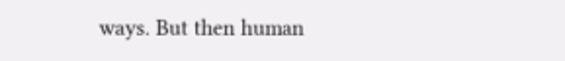ways. But then human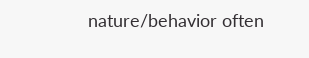nature/behavior often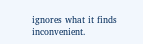ignores what it finds inconvenient.